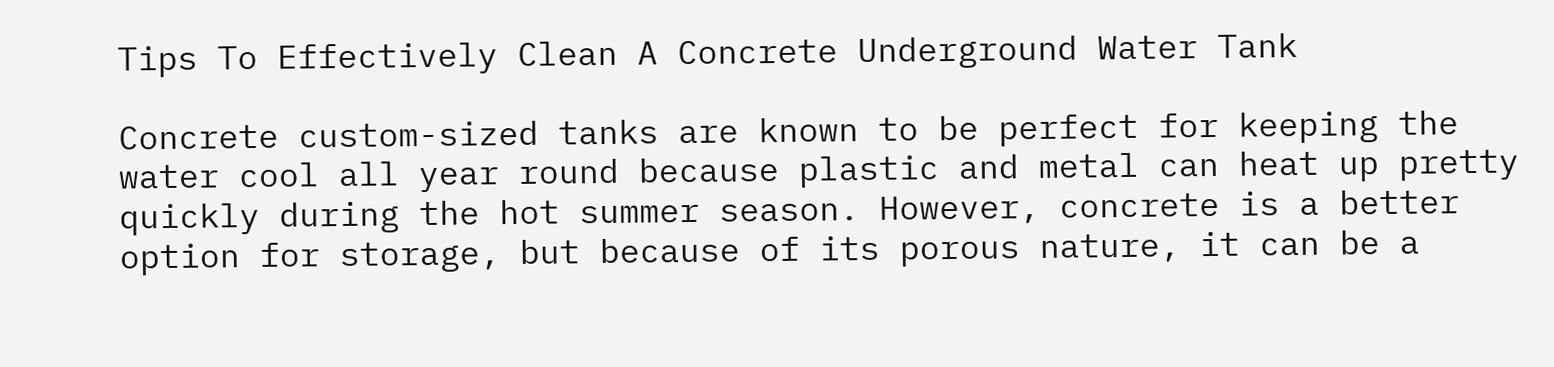Tips To Effectively Clean A Concrete Underground Water Tank

Concrete custom-sized tanks are known to be perfect for keeping the water cool all year round because plastic and metal can heat up pretty quickly during the hot summer season. However, concrete is a better option for storage, but because of its porous nature, it can be a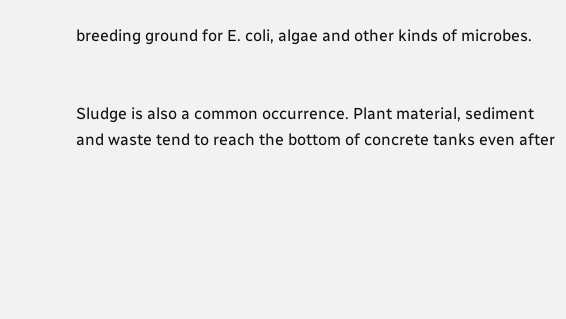breeding ground for E. coli, algae and other kinds of microbes.


Sludge is also a common occurrence. Plant material, sediment and waste tend to reach the bottom of concrete tanks even after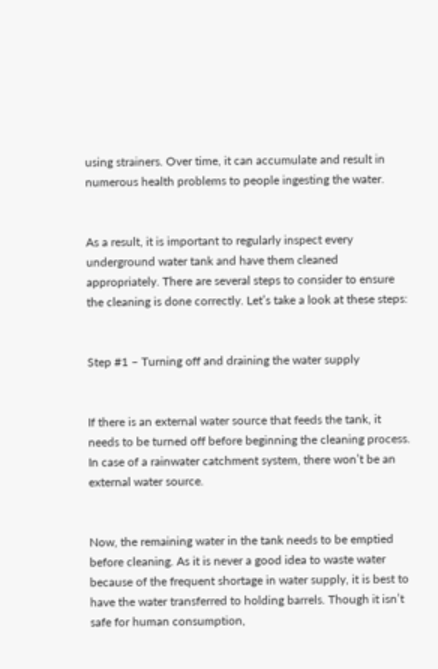using strainers. Over time, it can accumulate and result in numerous health problems to people ingesting the water.


As a result, it is important to regularly inspect every underground water tank and have them cleaned appropriately. There are several steps to consider to ensure the cleaning is done correctly. Let’s take a look at these steps:


Step #1 – Turning off and draining the water supply


If there is an external water source that feeds the tank, it needs to be turned off before beginning the cleaning process. In case of a rainwater catchment system, there won’t be an external water source.


Now, the remaining water in the tank needs to be emptied before cleaning. As it is never a good idea to waste water because of the frequent shortage in water supply, it is best to have the water transferred to holding barrels. Though it isn’t safe for human consumption,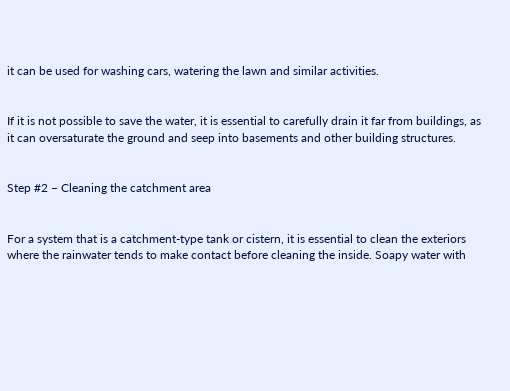it can be used for washing cars, watering the lawn and similar activities.


If it is not possible to save the water, it is essential to carefully drain it far from buildings, as it can oversaturate the ground and seep into basements and other building structures.


Step #2 – Cleaning the catchment area


For a system that is a catchment-type tank or cistern, it is essential to clean the exteriors where the rainwater tends to make contact before cleaning the inside. Soapy water with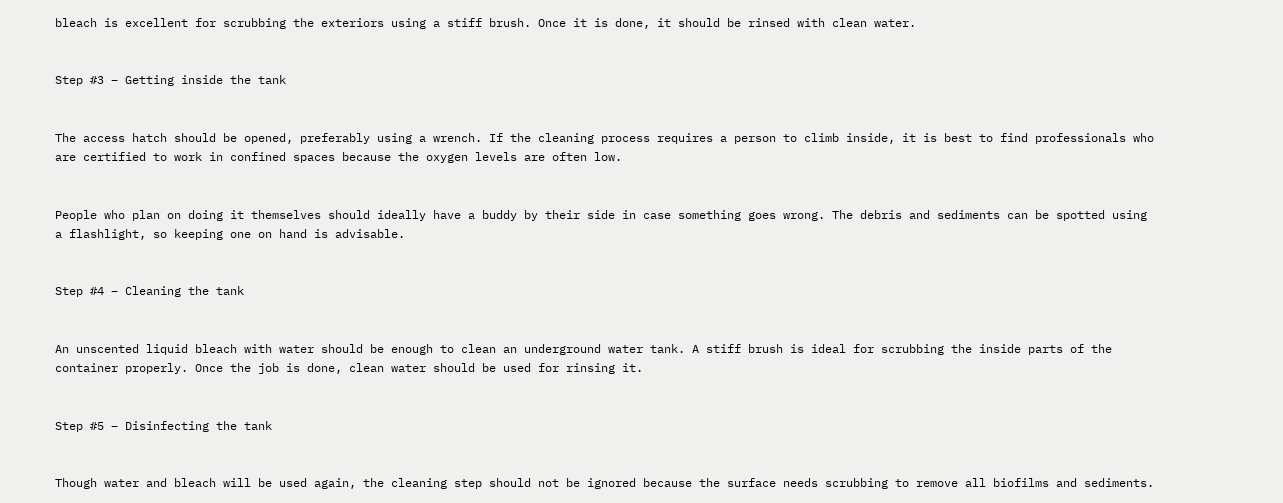bleach is excellent for scrubbing the exteriors using a stiff brush. Once it is done, it should be rinsed with clean water.


Step #3 – Getting inside the tank


The access hatch should be opened, preferably using a wrench. If the cleaning process requires a person to climb inside, it is best to find professionals who are certified to work in confined spaces because the oxygen levels are often low.


People who plan on doing it themselves should ideally have a buddy by their side in case something goes wrong. The debris and sediments can be spotted using a flashlight, so keeping one on hand is advisable.


Step #4 – Cleaning the tank


An unscented liquid bleach with water should be enough to clean an underground water tank. A stiff brush is ideal for scrubbing the inside parts of the container properly. Once the job is done, clean water should be used for rinsing it.


Step #5 – Disinfecting the tank


Though water and bleach will be used again, the cleaning step should not be ignored because the surface needs scrubbing to remove all biofilms and sediments.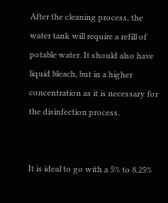After the cleaning process, the water tank will require a refill of potable water. It should also have liquid bleach, but in a higher concentration as it is necessary for the disinfection process.


It is ideal to go with a 5% to 8.25%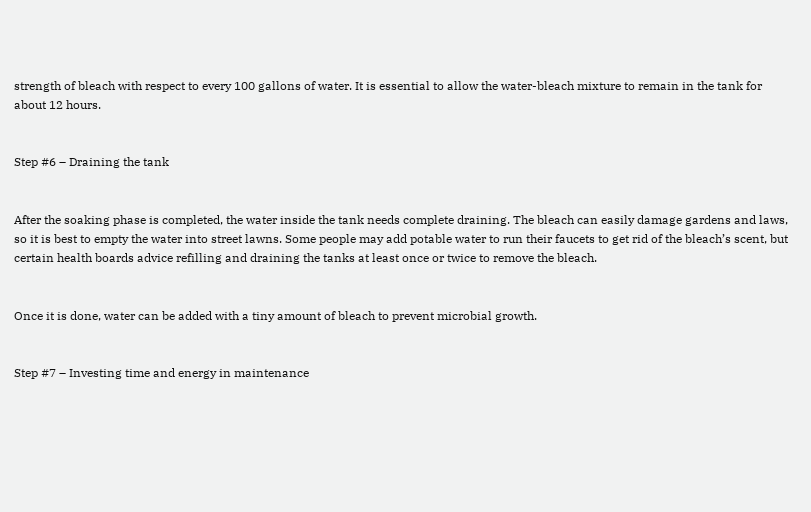strength of bleach with respect to every 100 gallons of water. It is essential to allow the water-bleach mixture to remain in the tank for about 12 hours.


Step #6 – Draining the tank


After the soaking phase is completed, the water inside the tank needs complete draining. The bleach can easily damage gardens and laws, so it is best to empty the water into street lawns. Some people may add potable water to run their faucets to get rid of the bleach’s scent, but certain health boards advice refilling and draining the tanks at least once or twice to remove the bleach.


Once it is done, water can be added with a tiny amount of bleach to prevent microbial growth.


Step #7 – Investing time and energy in maintenance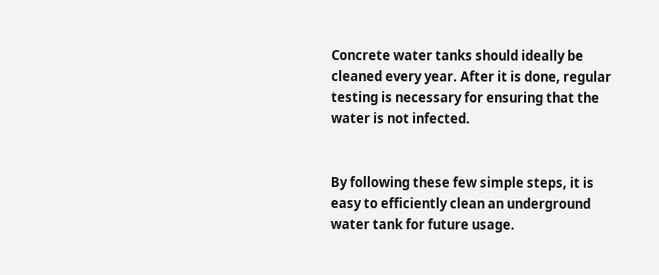Concrete water tanks should ideally be cleaned every year. After it is done, regular testing is necessary for ensuring that the water is not infected.


By following these few simple steps, it is easy to efficiently clean an underground water tank for future usage.